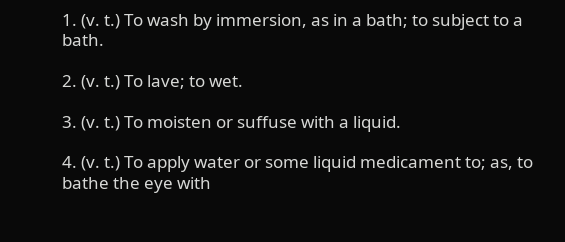1. (v. t.) To wash by immersion, as in a bath; to subject to a bath.

2. (v. t.) To lave; to wet.

3. (v. t.) To moisten or suffuse with a liquid.

4. (v. t.) To apply water or some liquid medicament to; as, to bathe the eye with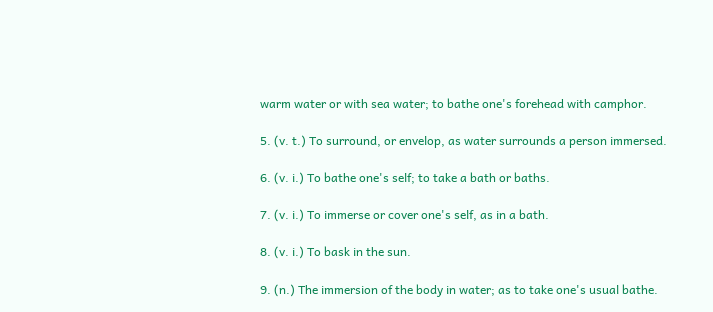warm water or with sea water; to bathe one's forehead with camphor.

5. (v. t.) To surround, or envelop, as water surrounds a person immersed.

6. (v. i.) To bathe one's self; to take a bath or baths.

7. (v. i.) To immerse or cover one's self, as in a bath.

8. (v. i.) To bask in the sun.

9. (n.) The immersion of the body in water; as to take one's usual bathe.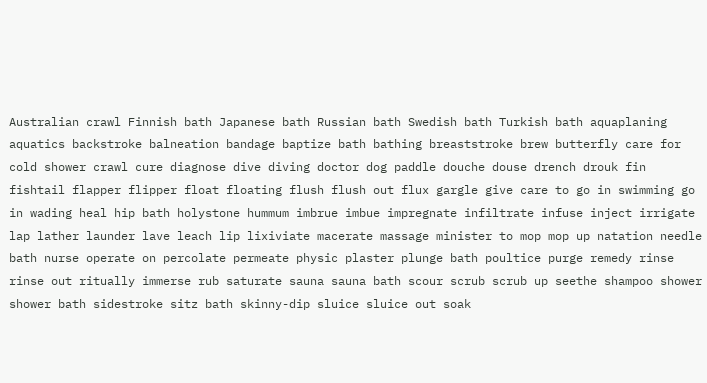Australian crawl Finnish bath Japanese bath Russian bath Swedish bath Turkish bath aquaplaning aquatics backstroke balneation bandage baptize bath bathing breaststroke brew butterfly care for cold shower crawl cure diagnose dive diving doctor dog paddle douche douse drench drouk fin fishtail flapper flipper float floating flush flush out flux gargle give care to go in swimming go in wading heal hip bath holystone hummum imbrue imbue impregnate infiltrate infuse inject irrigate lap lather launder lave leach lip lixiviate macerate massage minister to mop mop up natation needle bath nurse operate on percolate permeate physic plaster plunge bath poultice purge remedy rinse rinse out ritually immerse rub saturate sauna sauna bath scour scrub scrub up seethe shampoo shower shower bath sidestroke sitz bath skinny-dip sluice sluice out soak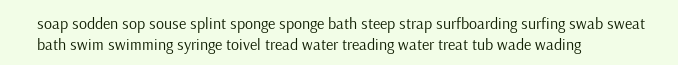soap sodden sop souse splint sponge sponge bath steep strap surfboarding surfing swab sweat bath swim swimming syringe toivel tread water treading water treat tub wade wading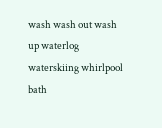wash wash out wash up waterlog waterskiing whirlpool bath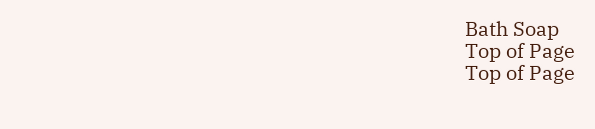Bath Soap
Top of Page
Top of Page